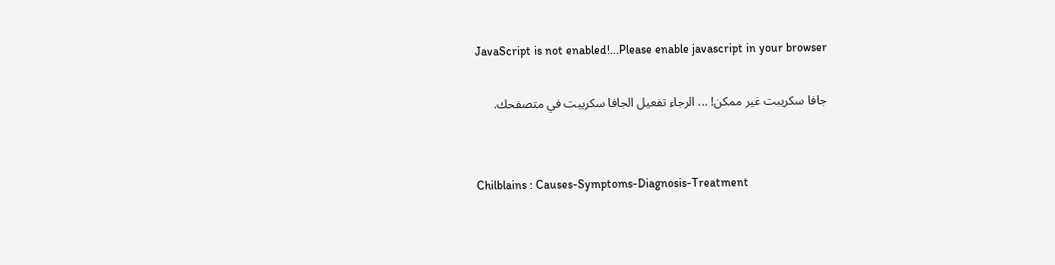JavaScript is not enabled!...Please enable javascript in your browser

جافا سكريبت غير ممكن! ... الرجاء تفعيل الجافا سكريبت في متصفحك.


Chilblains : Causes-Symptoms-Diagnosis-Treatment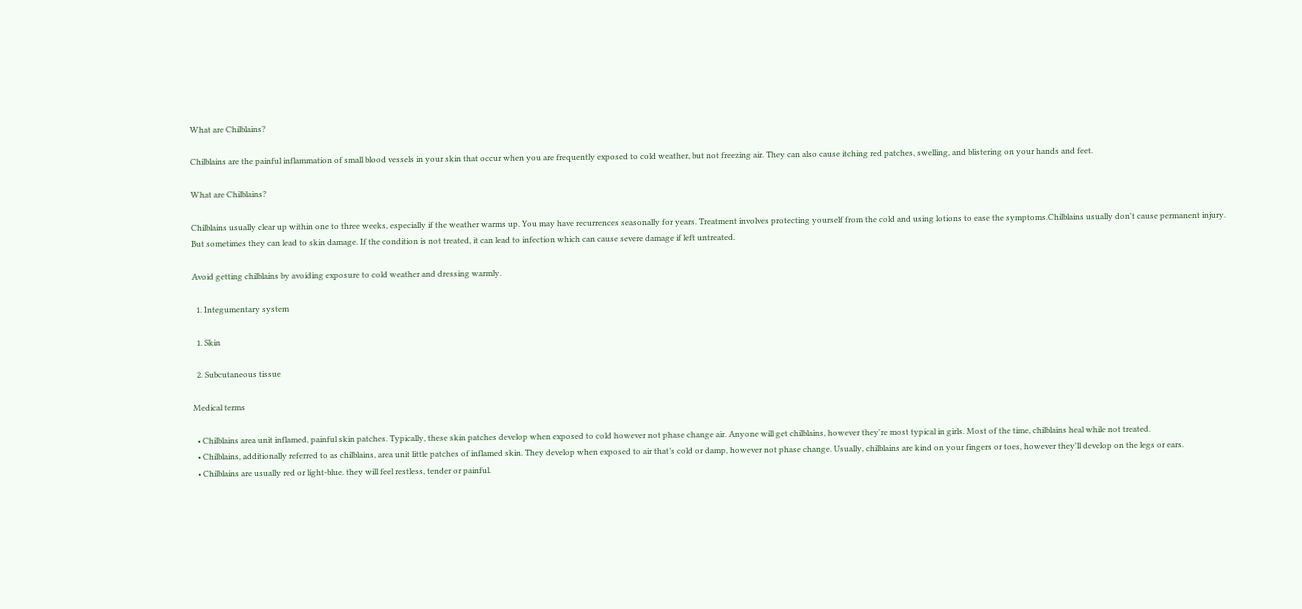What are Chilblains?

Chilblains are the painful inflammation of small blood vessels in your skin that occur when you are frequently exposed to cold weather, but not freezing air. They can also cause itching red patches, swelling, and blistering on your hands and feet.

What are Chilblains?

Chilblains usually clear up within one to three weeks, especially if the weather warms up. You may have recurrences seasonally for years. Treatment involves protecting yourself from the cold and using lotions to ease the symptoms.Chilblains usually don't cause permanent injury. But sometimes they can lead to skin damage. If the condition is not treated, it can lead to infection which can cause severe damage if left untreated.

Avoid getting chilblains by avoiding exposure to cold weather and dressing warmly.

  1. Integumentary system

  1. Skin

  2. Subcutaneous tissue

Medical terms

  • Chilblains area unit inflamed, painful skin patches. Typically, these skin patches develop when exposed to cold however not phase change air. Anyone will get chilblains, however they're most typical in girls. Most of the time, chilblains heal while not treated.
  • Chilblains, additionally referred to as chilblains, area unit little patches of inflamed skin. They develop when exposed to air that’s cold or damp, however not phase change. Usually, chilblains are kind on your fingers or toes, however they'll develop on the legs or ears.
  • Chilblains are usually red or light-blue. they will feel restless, tender or painful.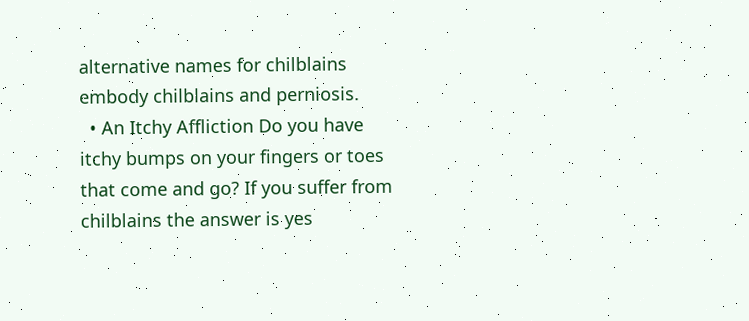alternative names for chilblains embody chilblains and perniosis.
  • An Itchy Affliction Do you have itchy bumps on your fingers or toes that come and go? If you suffer from chilblains the answer is yes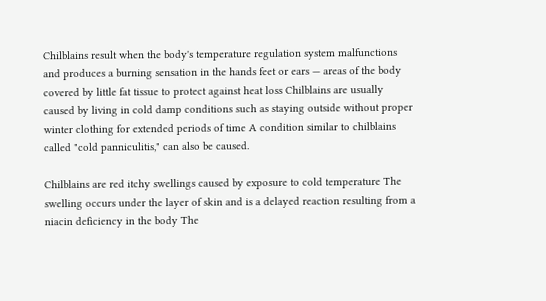Chilblains result when the body's temperature regulation system malfunctions and produces a burning sensation in the hands feet or ears — areas of the body covered by little fat tissue to protect against heat loss Chilblains are usually caused by living in cold damp conditions such as staying outside without proper winter clothing for extended periods of time A condition similar to chilblains called "cold panniculitis," can also be caused.

Chilblains are red itchy swellings caused by exposure to cold temperature The swelling occurs under the layer of skin and is a delayed reaction resulting from a niacin deficiency in the body The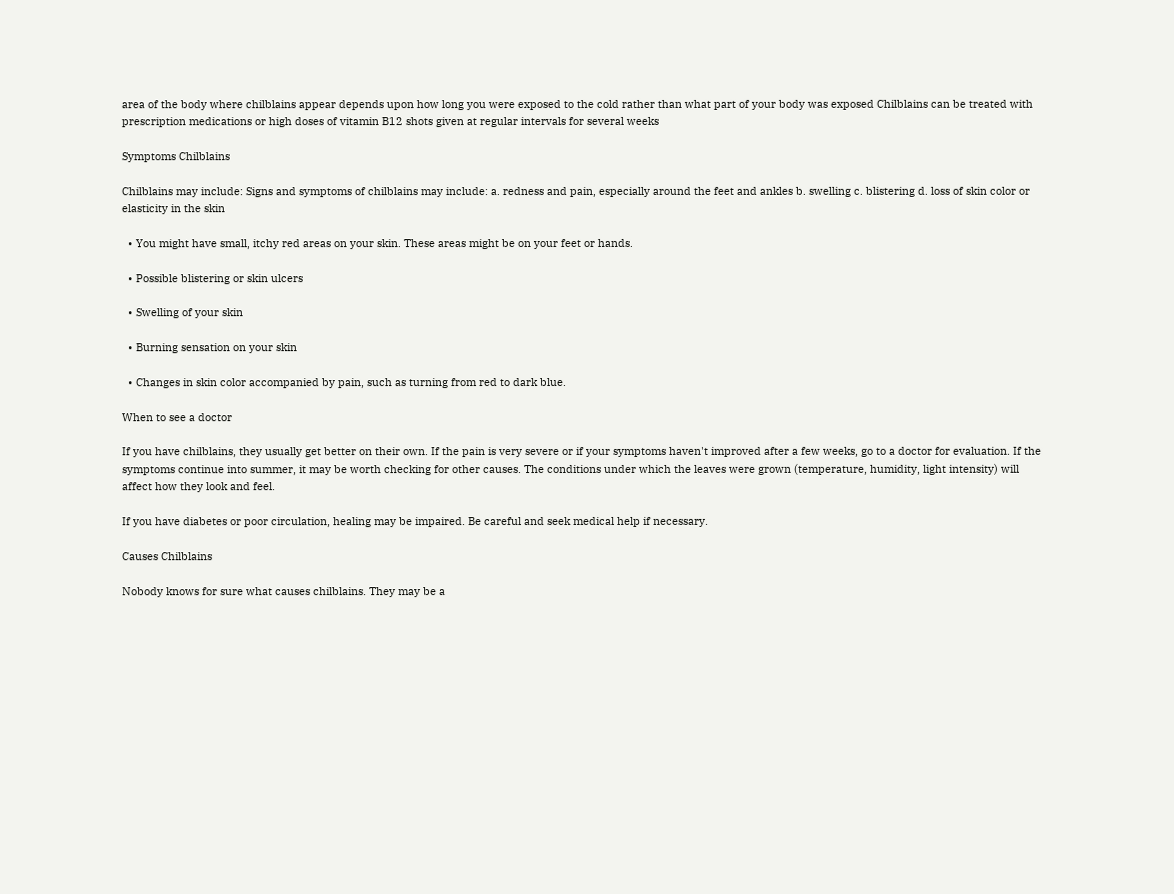area of the body where chilblains appear depends upon how long you were exposed to the cold rather than what part of your body was exposed Chilblains can be treated with prescription medications or high doses of vitamin B12 shots given at regular intervals for several weeks

Symptoms Chilblains

Chilblains may include: Signs and symptoms of chilblains may include: a. redness and pain, especially around the feet and ankles b. swelling c. blistering d. loss of skin color or elasticity in the skin

  • You might have small, itchy red areas on your skin. These areas might be on your feet or hands.

  • Possible blistering or skin ulcers

  • Swelling of your skin

  • Burning sensation on your skin

  • Changes in skin color accompanied by pain, such as turning from red to dark blue.

When to see a doctor

If you have chilblains, they usually get better on their own. If the pain is very severe or if your symptoms haven't improved after a few weeks, go to a doctor for evaluation. If the symptoms continue into summer, it may be worth checking for other causes. The conditions under which the leaves were grown (temperature, humidity, light intensity) will affect how they look and feel.

If you have diabetes or poor circulation, healing may be impaired. Be careful and seek medical help if necessary.

Causes Chilblains

Nobody knows for sure what causes chilblains. They may be a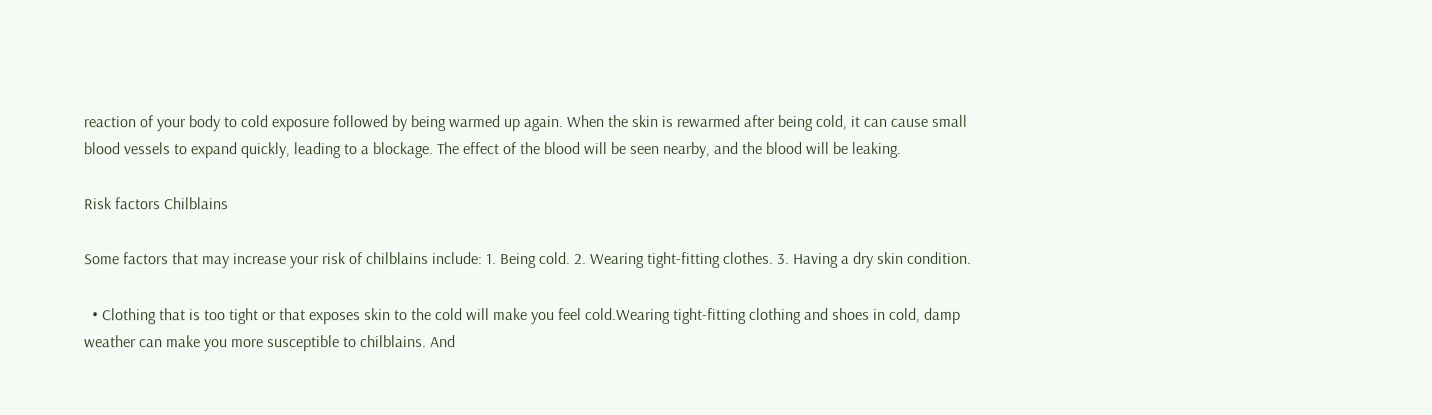reaction of your body to cold exposure followed by being warmed up again. When the skin is rewarmed after being cold, it can cause small blood vessels to expand quickly, leading to a blockage. The effect of the blood will be seen nearby, and the blood will be leaking.

Risk factors Chilblains

Some factors that may increase your risk of chilblains include: 1. Being cold. 2. Wearing tight-fitting clothes. 3. Having a dry skin condition.

  • Clothing that is too tight or that exposes skin to the cold will make you feel cold.Wearing tight-fitting clothing and shoes in cold, damp weather can make you more susceptible to chilblains. And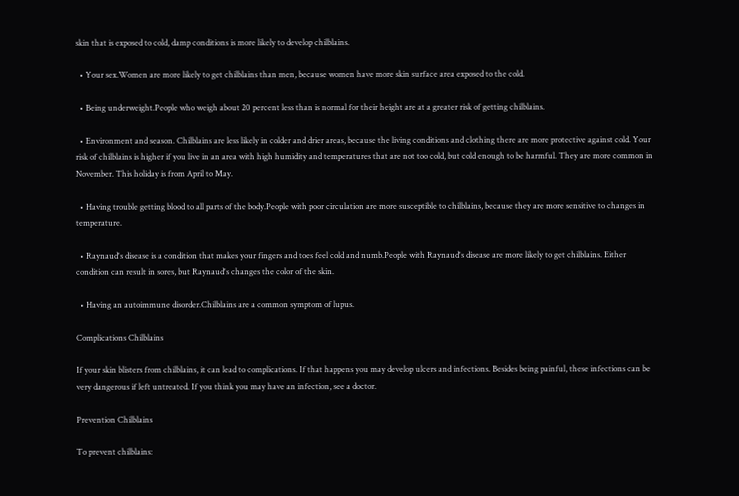skin that is exposed to cold, damp conditions is more likely to develop chilblains.

  • Your sex.Women are more likely to get chilblains than men, because women have more skin surface area exposed to the cold.

  • Being underweight.People who weigh about 20 percent less than is normal for their height are at a greater risk of getting chilblains.

  • Environment and season. Chilblains are less likely in colder and drier areas, because the living conditions and clothing there are more protective against cold. Your risk of chilblains is higher if you live in an area with high humidity and temperatures that are not too cold, but cold enough to be harmful. They are more common in November. This holiday is from April to May.

  • Having trouble getting blood to all parts of the body.People with poor circulation are more susceptible to chilblains, because they are more sensitive to changes in temperature.

  • Raynaud's disease is a condition that makes your fingers and toes feel cold and numb.People with Raynaud's disease are more likely to get chilblains. Either condition can result in sores, but Raynaud's changes the color of the skin.

  • Having an autoimmune disorder.Chilblains are a common symptom of lupus.

Complications Chilblains

If your skin blisters from chilblains, it can lead to complications. If that happens you may develop ulcers and infections. Besides being painful, these infections can be very dangerous if left untreated. If you think you may have an infection, see a doctor.

Prevention Chilblains

To prevent chilblains: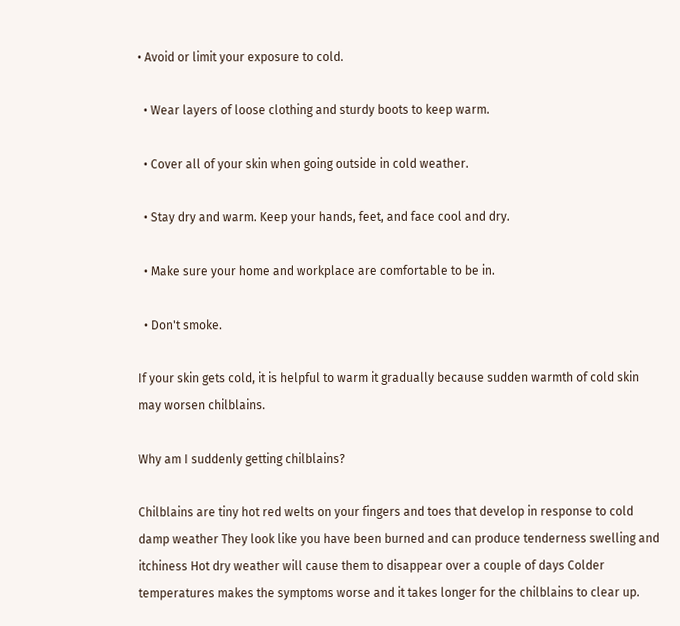• Avoid or limit your exposure to cold.

  • Wear layers of loose clothing and sturdy boots to keep warm.

  • Cover all of your skin when going outside in cold weather.

  • Stay dry and warm. Keep your hands, feet, and face cool and dry.

  • Make sure your home and workplace are comfortable to be in.

  • Don't smoke.

If your skin gets cold, it is helpful to warm it gradually because sudden warmth of cold skin may worsen chilblains.

Why am I suddenly getting chilblains?

Chilblains are tiny hot red welts on your fingers and toes that develop in response to cold damp weather They look like you have been burned and can produce tenderness swelling and itchiness Hot dry weather will cause them to disappear over a couple of days Colder temperatures makes the symptoms worse and it takes longer for the chilblains to clear up.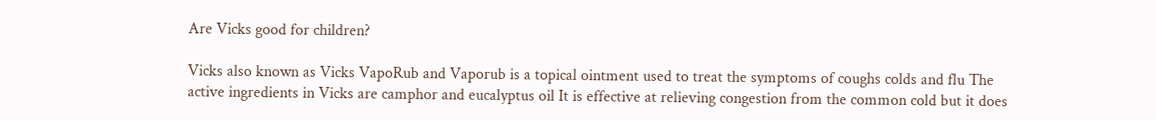Are Vicks good for children?

Vicks also known as Vicks VapoRub and Vaporub is a topical ointment used to treat the symptoms of coughs colds and flu The active ingredients in Vicks are camphor and eucalyptus oil It is effective at relieving congestion from the common cold but it does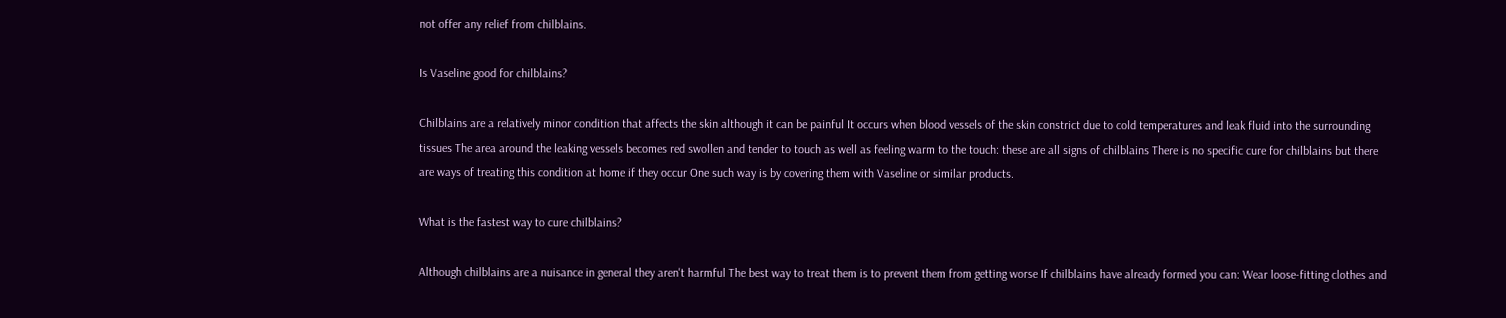not offer any relief from chilblains.

Is Vaseline good for chilblains?

Chilblains are a relatively minor condition that affects the skin although it can be painful It occurs when blood vessels of the skin constrict due to cold temperatures and leak fluid into the surrounding tissues The area around the leaking vessels becomes red swollen and tender to touch as well as feeling warm to the touch: these are all signs of chilblains There is no specific cure for chilblains but there are ways of treating this condition at home if they occur One such way is by covering them with Vaseline or similar products.

What is the fastest way to cure chilblains?

Although chilblains are a nuisance in general they aren't harmful The best way to treat them is to prevent them from getting worse If chilblains have already formed you can: Wear loose-fitting clothes and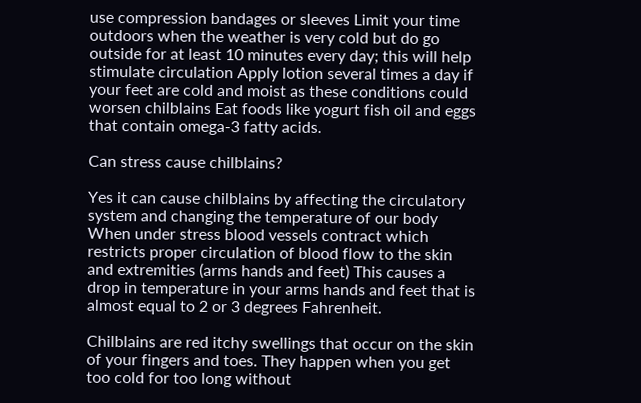use compression bandages or sleeves Limit your time outdoors when the weather is very cold but do go outside for at least 10 minutes every day; this will help stimulate circulation Apply lotion several times a day if your feet are cold and moist as these conditions could worsen chilblains Eat foods like yogurt fish oil and eggs that contain omega-3 fatty acids.

Can stress cause chilblains?

Yes it can cause chilblains by affecting the circulatory system and changing the temperature of our body When under stress blood vessels contract which restricts proper circulation of blood flow to the skin and extremities (arms hands and feet) This causes a drop in temperature in your arms hands and feet that is almost equal to 2 or 3 degrees Fahrenheit.

Chilblains are red itchy swellings that occur on the skin of your fingers and toes. They happen when you get too cold for too long without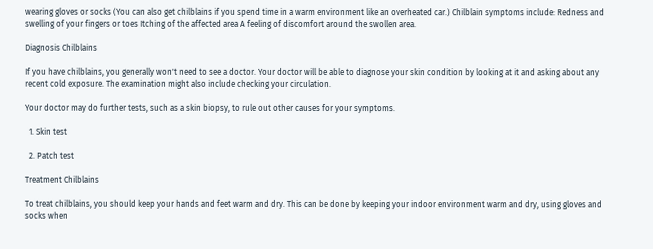wearing gloves or socks (You can also get chilblains if you spend time in a warm environment like an overheated car.) Chilblain symptoms include: Redness and swelling of your fingers or toes Itching of the affected area A feeling of discomfort around the swollen area.

Diagnosis Chilblains

If you have chilblains, you generally won't need to see a doctor. Your doctor will be able to diagnose your skin condition by looking at it and asking about any recent cold exposure. The examination might also include checking your circulation.

Your doctor may do further tests, such as a skin biopsy, to rule out other causes for your symptoms.

  1. Skin test

  2. Patch test

Treatment Chilblains

To treat chilblains, you should keep your hands and feet warm and dry. This can be done by keeping your indoor environment warm and dry, using gloves and socks when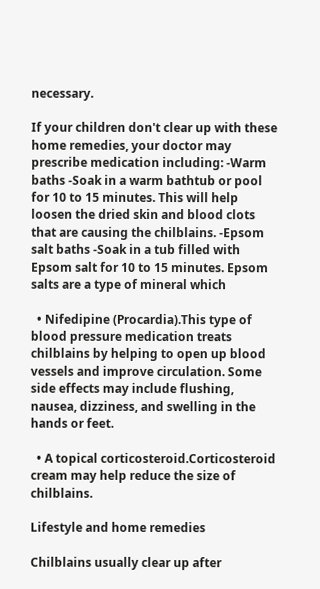necessary.

If your children don't clear up with these home remedies, your doctor may prescribe medication including: -Warm baths -Soak in a warm bathtub or pool for 10 to 15 minutes. This will help loosen the dried skin and blood clots that are causing the chilblains. -Epsom salt baths -Soak in a tub filled with Epsom salt for 10 to 15 minutes. Epsom salts are a type of mineral which

  • Nifedipine (Procardia).This type of blood pressure medication treats chilblains by helping to open up blood vessels and improve circulation. Some side effects may include flushing, nausea, dizziness, and swelling in the hands or feet.

  • A topical corticosteroid.Corticosteroid cream may help reduce the size of chilblains.

Lifestyle and home remedies

Chilblains usually clear up after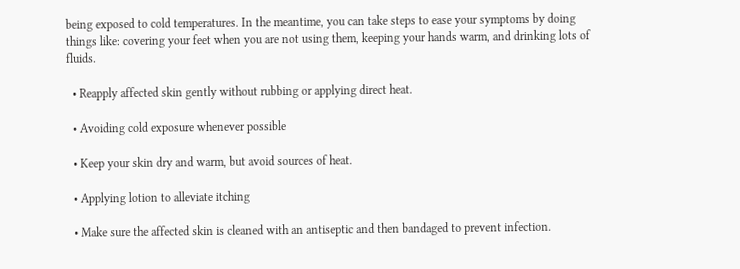being exposed to cold temperatures. In the meantime, you can take steps to ease your symptoms by doing things like: covering your feet when you are not using them, keeping your hands warm, and drinking lots of fluids.

  • Reapply affected skin gently without rubbing or applying direct heat.

  • Avoiding cold exposure whenever possible

  • Keep your skin dry and warm, but avoid sources of heat.

  • Applying lotion to alleviate itching

  • Make sure the affected skin is cleaned with an antiseptic and then bandaged to prevent infection.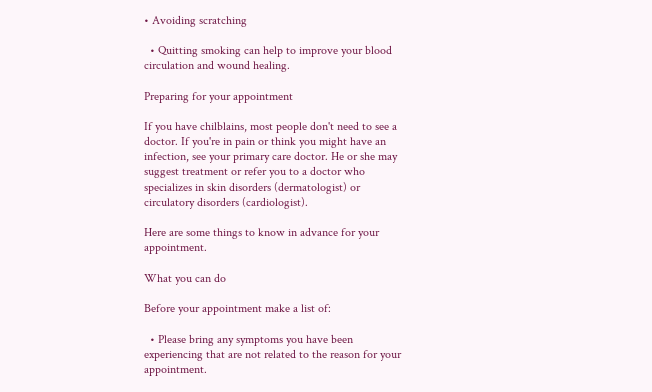• Avoiding scratching

  • Quitting smoking can help to improve your blood circulation and wound healing.

Preparing for your appointment

If you have chilblains, most people don't need to see a doctor. If you're in pain or think you might have an infection, see your primary care doctor. He or she may suggest treatment or refer you to a doctor who specializes in skin disorders (dermatologist) or circulatory disorders (cardiologist).

Here are some things to know in advance for your appointment.

What you can do

Before your appointment make a list of:

  • Please bring any symptoms you have been experiencing that are not related to the reason for your appointment.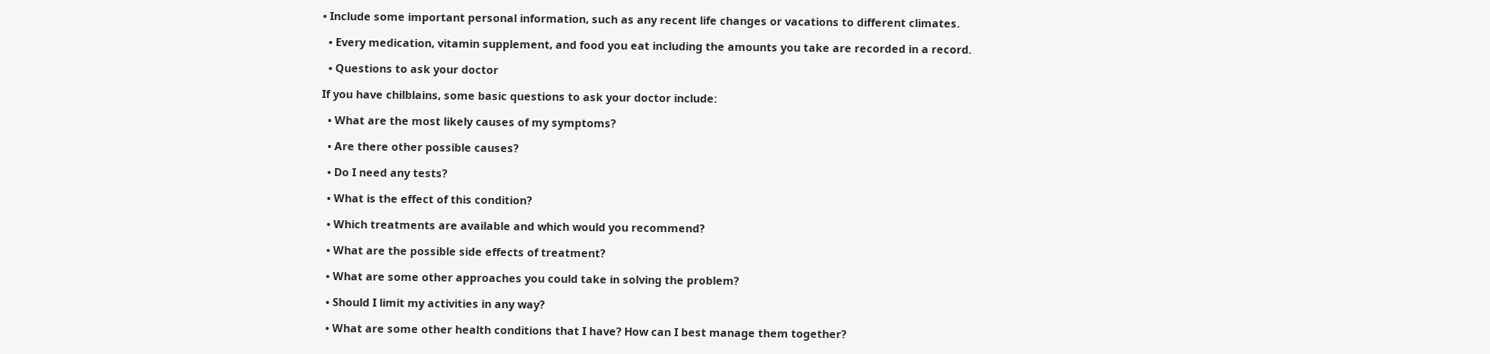• Include some important personal information, such as any recent life changes or vacations to different climates.

  • Every medication, vitamin supplement, and food you eat including the amounts you take are recorded in a record.

  • Questions to ask your doctor

If you have chilblains, some basic questions to ask your doctor include:

  • What are the most likely causes of my symptoms?

  • Are there other possible causes?

  • Do I need any tests?

  • What is the effect of this condition?

  • Which treatments are available and which would you recommend?

  • What are the possible side effects of treatment?

  • What are some other approaches you could take in solving the problem?

  • Should I limit my activities in any way?

  • What are some other health conditions that I have? How can I best manage them together?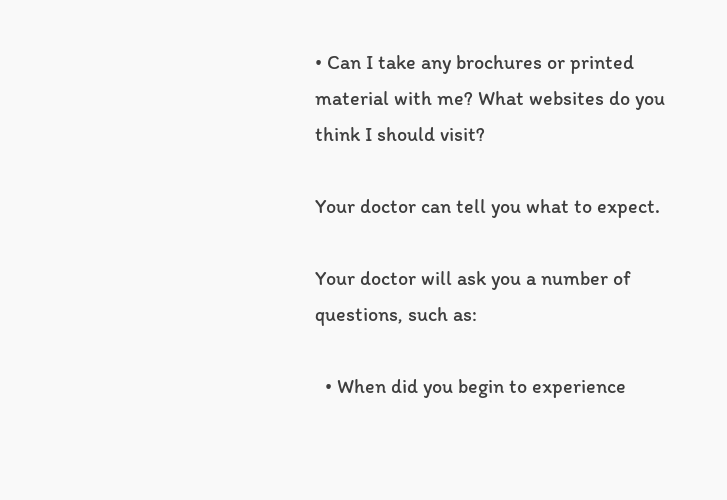• Can I take any brochures or printed material with me? What websites do you think I should visit?

Your doctor can tell you what to expect.

Your doctor will ask you a number of questions, such as:

  • When did you begin to experience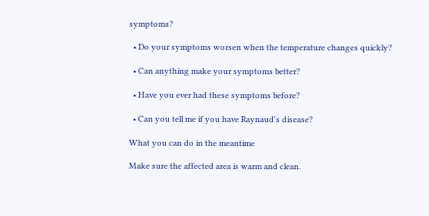symptoms?

  • Do your symptoms worsen when the temperature changes quickly?

  • Can anything make your symptoms better?

  • Have you ever had these symptoms before?

  • Can you tell me if you have Raynaud's disease?

What you can do in the meantime

Make sure the affected area is warm and clean.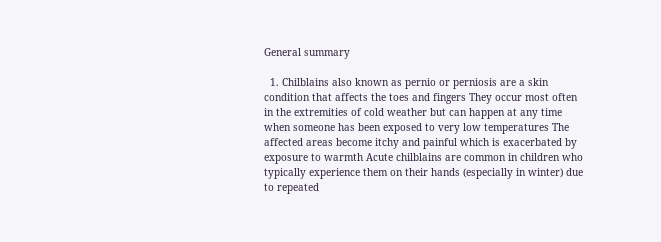General summary

  1. Chilblains also known as pernio or perniosis are a skin condition that affects the toes and fingers They occur most often in the extremities of cold weather but can happen at any time when someone has been exposed to very low temperatures The affected areas become itchy and painful which is exacerbated by exposure to warmth Acute chilblains are common in children who typically experience them on their hands (especially in winter) due to repeated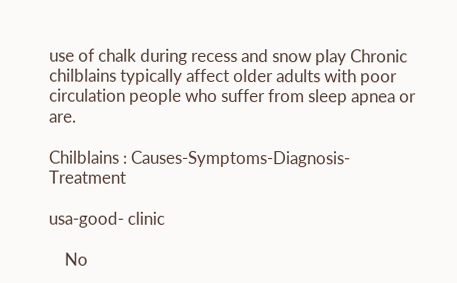use of chalk during recess and snow play Chronic chilblains typically affect older adults with poor circulation people who suffer from sleep apnea or are.

Chilblains : Causes-Symptoms-Diagnosis-Treatment

usa-good- clinic

    No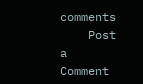comments
    Post a Comment